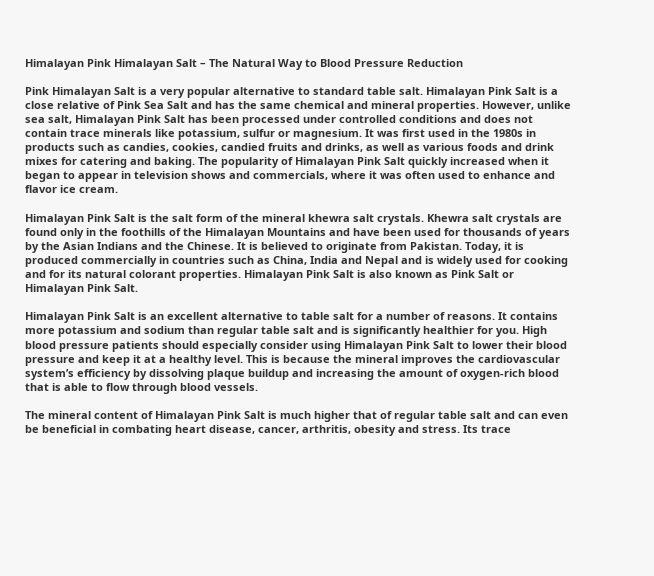Himalayan Pink Himalayan Salt – The Natural Way to Blood Pressure Reduction

Pink Himalayan Salt is a very popular alternative to standard table salt. Himalayan Pink Salt is a close relative of Pink Sea Salt and has the same chemical and mineral properties. However, unlike sea salt, Himalayan Pink Salt has been processed under controlled conditions and does not contain trace minerals like potassium, sulfur or magnesium. It was first used in the 1980s in products such as candies, cookies, candied fruits and drinks, as well as various foods and drink mixes for catering and baking. The popularity of Himalayan Pink Salt quickly increased when it began to appear in television shows and commercials, where it was often used to enhance and flavor ice cream.

Himalayan Pink Salt is the salt form of the mineral khewra salt crystals. Khewra salt crystals are found only in the foothills of the Himalayan Mountains and have been used for thousands of years by the Asian Indians and the Chinese. It is believed to originate from Pakistan. Today, it is produced commercially in countries such as China, India and Nepal and is widely used for cooking and for its natural colorant properties. Himalayan Pink Salt is also known as Pink Salt or Himalayan Pink Salt.

Himalayan Pink Salt is an excellent alternative to table salt for a number of reasons. It contains more potassium and sodium than regular table salt and is significantly healthier for you. High blood pressure patients should especially consider using Himalayan Pink Salt to lower their blood pressure and keep it at a healthy level. This is because the mineral improves the cardiovascular system’s efficiency by dissolving plaque buildup and increasing the amount of oxygen-rich blood that is able to flow through blood vessels.

The mineral content of Himalayan Pink Salt is much higher that of regular table salt and can even be beneficial in combating heart disease, cancer, arthritis, obesity and stress. Its trace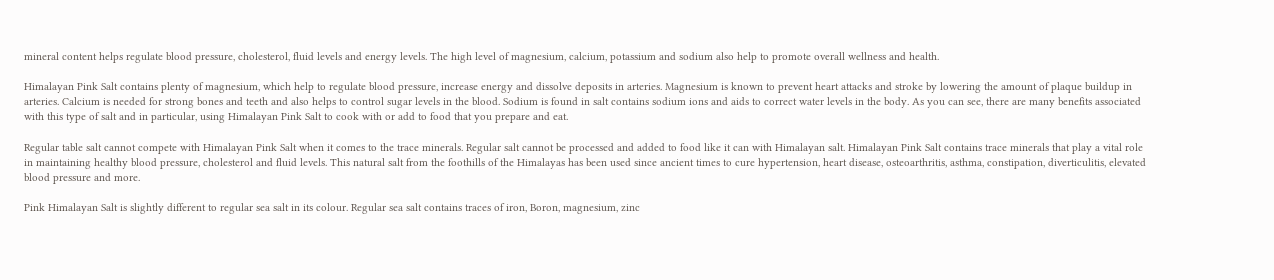mineral content helps regulate blood pressure, cholesterol, fluid levels and energy levels. The high level of magnesium, calcium, potassium and sodium also help to promote overall wellness and health.

Himalayan Pink Salt contains plenty of magnesium, which help to regulate blood pressure, increase energy and dissolve deposits in arteries. Magnesium is known to prevent heart attacks and stroke by lowering the amount of plaque buildup in arteries. Calcium is needed for strong bones and teeth and also helps to control sugar levels in the blood. Sodium is found in salt contains sodium ions and aids to correct water levels in the body. As you can see, there are many benefits associated with this type of salt and in particular, using Himalayan Pink Salt to cook with or add to food that you prepare and eat.

Regular table salt cannot compete with Himalayan Pink Salt when it comes to the trace minerals. Regular salt cannot be processed and added to food like it can with Himalayan salt. Himalayan Pink Salt contains trace minerals that play a vital role in maintaining healthy blood pressure, cholesterol and fluid levels. This natural salt from the foothills of the Himalayas has been used since ancient times to cure hypertension, heart disease, osteoarthritis, asthma, constipation, diverticulitis, elevated blood pressure and more.

Pink Himalayan Salt is slightly different to regular sea salt in its colour. Regular sea salt contains traces of iron, Boron, magnesium, zinc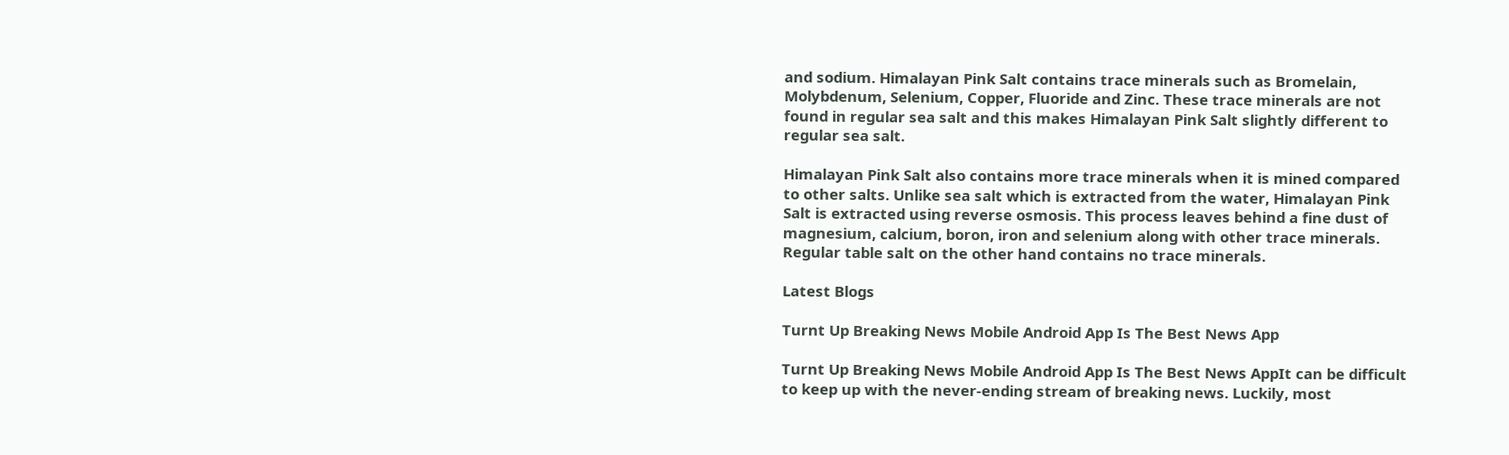and sodium. Himalayan Pink Salt contains trace minerals such as Bromelain, Molybdenum, Selenium, Copper, Fluoride and Zinc. These trace minerals are not found in regular sea salt and this makes Himalayan Pink Salt slightly different to regular sea salt.

Himalayan Pink Salt also contains more trace minerals when it is mined compared to other salts. Unlike sea salt which is extracted from the water, Himalayan Pink Salt is extracted using reverse osmosis. This process leaves behind a fine dust of magnesium, calcium, boron, iron and selenium along with other trace minerals. Regular table salt on the other hand contains no trace minerals.

Latest Blogs

Turnt Up Breaking News Mobile Android App Is The Best News App

Turnt Up Breaking News Mobile Android App Is The Best News AppIt can be difficult to keep up with the never-ending stream of breaking news. Luckily, most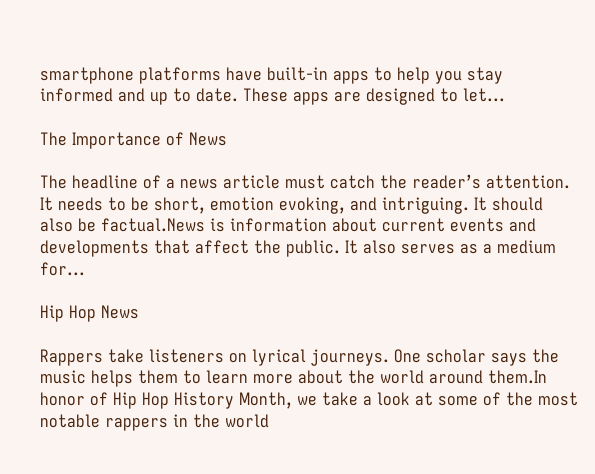smartphone platforms have built-in apps to help you stay informed and up to date. These apps are designed to let...

The Importance of News

The headline of a news article must catch the reader’s attention. It needs to be short, emotion evoking, and intriguing. It should also be factual.News is information about current events and developments that affect the public. It also serves as a medium for...

Hip Hop News

Rappers take listeners on lyrical journeys. One scholar says the music helps them to learn more about the world around them.In honor of Hip Hop History Month, we take a look at some of the most notable rappers in the world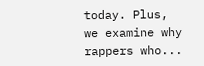today. Plus, we examine why rappers who...